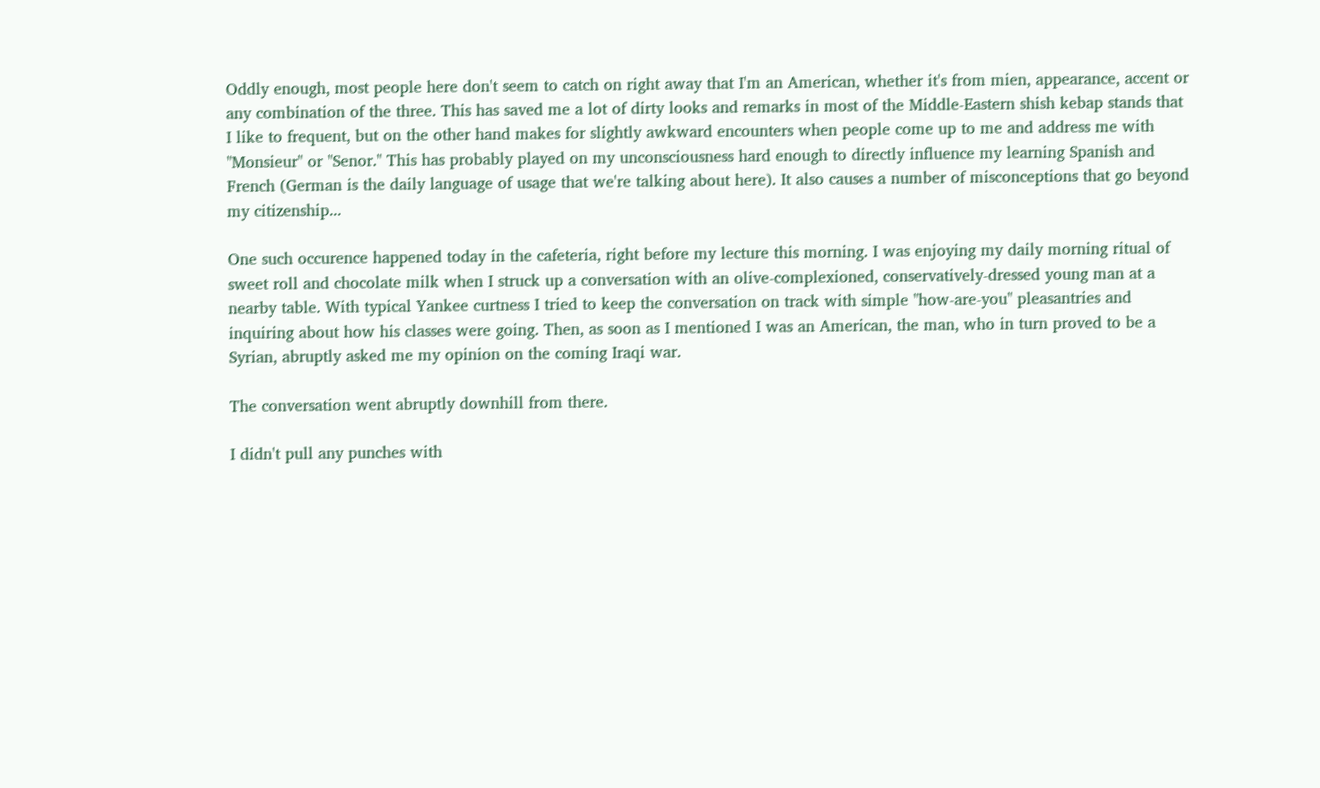Oddly enough, most people here don't seem to catch on right away that I'm an American, whether it's from mien, appearance, accent or any combination of the three. This has saved me a lot of dirty looks and remarks in most of the Middle-Eastern shish kebap stands that I like to frequent, but on the other hand makes for slightly awkward encounters when people come up to me and address me with "Monsieur" or "Senor." This has probably played on my unconsciousness hard enough to directly influence my learning Spanish and French (German is the daily language of usage that we're talking about here). It also causes a number of misconceptions that go beyond my citizenship...

One such occurence happened today in the cafeteria, right before my lecture this morning. I was enjoying my daily morning ritual of sweet roll and chocolate milk when I struck up a conversation with an olive-complexioned, conservatively-dressed young man at a nearby table. With typical Yankee curtness I tried to keep the conversation on track with simple "how-are-you" pleasantries and inquiring about how his classes were going. Then, as soon as I mentioned I was an American, the man, who in turn proved to be a Syrian, abruptly asked me my opinion on the coming Iraqi war.

The conversation went abruptly downhill from there.

I didn't pull any punches with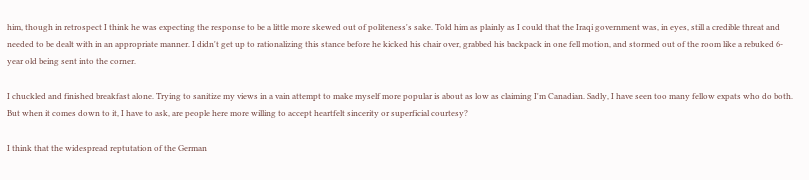him, though in retrospect I think he was expecting the response to be a little more skewed out of politeness's sake. Told him as plainly as I could that the Iraqi government was, in eyes, still a credible threat and needed to be dealt with in an appropriate manner. I didn't get up to rationalizing this stance before he kicked his chair over, grabbed his backpack in one fell motion, and stormed out of the room like a rebuked 6-year old being sent into the corner.

I chuckled and finished breakfast alone. Trying to sanitize my views in a vain attempt to make myself more popular is about as low as claiming I'm Canadian. Sadly, I have seen too many fellow expats who do both. But when it comes down to it, I have to ask, are people here more willing to accept heartfelt sincerity or superficial courtesy?

I think that the widespread reptutation of the German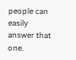people can easily answer that one.